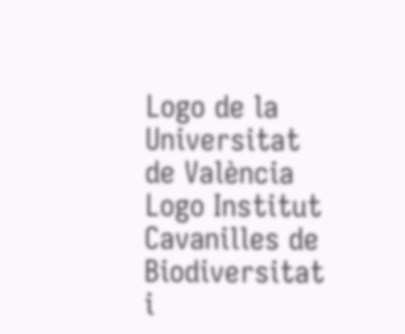Logo de la Universitat de València Logo Institut Cavanilles de Biodiversitat i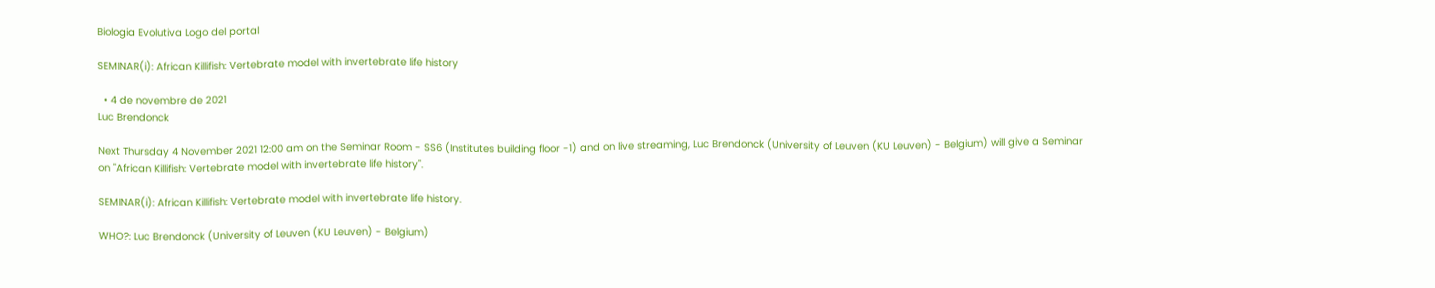Biologia Evolutiva Logo del portal

SEMINAR(i): African Killifish: Vertebrate model with invertebrate life history

  • 4 de novembre de 2021
Luc Brendonck

Next Thursday 4 November 2021 12:00 am on the Seminar Room - SS6 (Institutes building floor -1) and on live streaming, Luc Brendonck (University of Leuven (KU Leuven) - Belgium) will give a Seminar on "African Killifish: Vertebrate model with invertebrate life history".

SEMINAR(i): African Killifish: Vertebrate model with invertebrate life history.

WHO?: Luc Brendonck (University of Leuven (KU Leuven) - Belgium)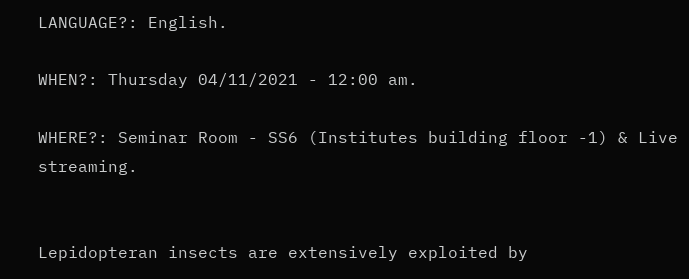LANGUAGE?: English.

WHEN?: Thursday 04/11/2021 - 12:00 am.

WHERE?: Seminar Room - SS6 (Institutes building floor -1) & Live streaming.


Lepidopteran insects are extensively exploited by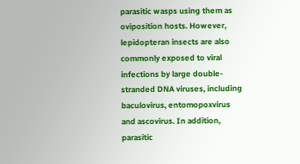parasitic wasps using them as oviposition hosts. However, lepidopteran insects are also commonly exposed to viral infections by large double-stranded DNA viruses, including baculovirus, entomopoxvirus and ascovirus. In addition, parasitic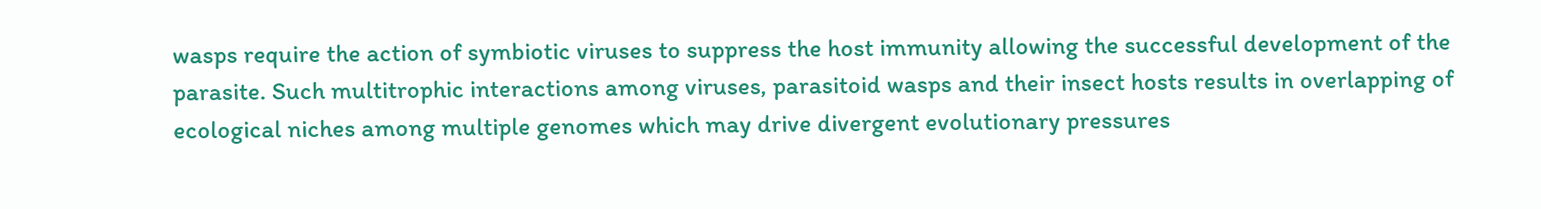wasps require the action of symbiotic viruses to suppress the host immunity allowing the successful development of the parasite. Such multitrophic interactions among viruses, parasitoid wasps and their insect hosts results in overlapping of ecological niches among multiple genomes which may drive divergent evolutionary pressures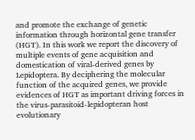and promote the exchange of genetic information through horizontal gene transfer (HGT). In this work we report the discovery of multiple events of gene acquisition and domestication of viral-derived genes by Lepidoptera. By deciphering the molecular function of the acquired genes, we provide evidences of HGT as important driving forces in the virus-parasitoid-lepidopteran host evolutionary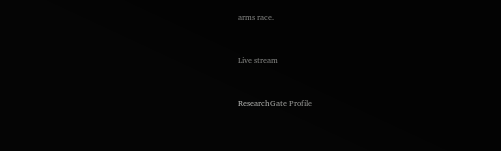arms race.


Live stream


ResearchGate Profile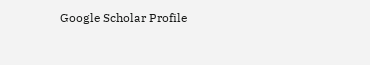Google Scholar Profile